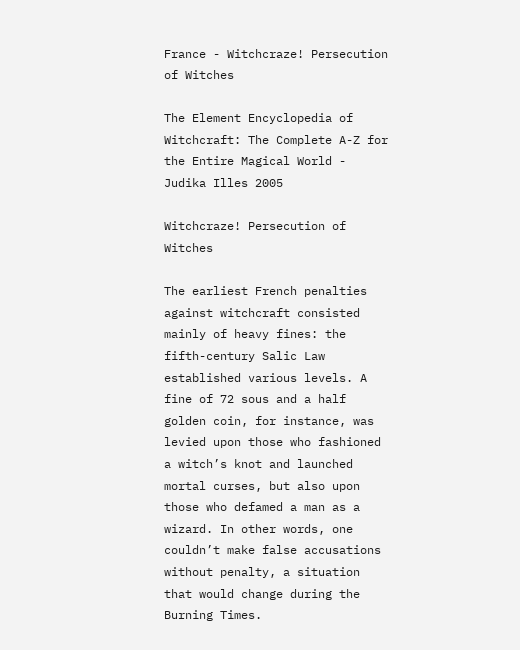France - Witchcraze! Persecution of Witches

The Element Encyclopedia of Witchcraft: The Complete A-Z for the Entire Magical World - Judika Illes 2005

Witchcraze! Persecution of Witches

The earliest French penalties against witchcraft consisted mainly of heavy fines: the fifth-century Salic Law established various levels. A fine of 72 sous and a half golden coin, for instance, was levied upon those who fashioned a witch’s knot and launched mortal curses, but also upon those who defamed a man as a wizard. In other words, one couldn’t make false accusations without penalty, a situation that would change during the Burning Times.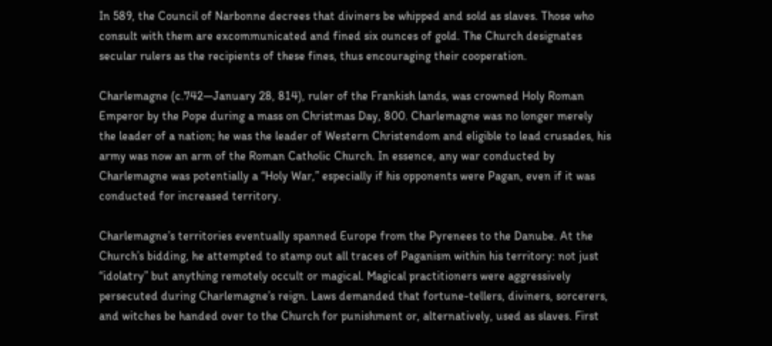In 589, the Council of Narbonne decrees that diviners be whipped and sold as slaves. Those who consult with them are excommunicated and fined six ounces of gold. The Church designates secular rulers as the recipients of these fines, thus encouraging their cooperation.

Charlemagne (c.742—January 28, 814), ruler of the Frankish lands, was crowned Holy Roman Emperor by the Pope during a mass on Christmas Day, 800. Charlemagne was no longer merely the leader of a nation; he was the leader of Western Christendom and eligible to lead crusades, his army was now an arm of the Roman Catholic Church. In essence, any war conducted by Charlemagne was potentially a “Holy War,” especially if his opponents were Pagan, even if it was conducted for increased territory.

Charlemagne’s territories eventually spanned Europe from the Pyrenees to the Danube. At the Church’s bidding, he attempted to stamp out all traces of Paganism within his territory: not just “idolatry” but anything remotely occult or magical. Magical practitioners were aggressively persecuted during Charlemagne’s reign. Laws demanded that fortune-tellers, diviners, sorcerers, and witches be handed over to the Church for punishment or, alternatively, used as slaves. First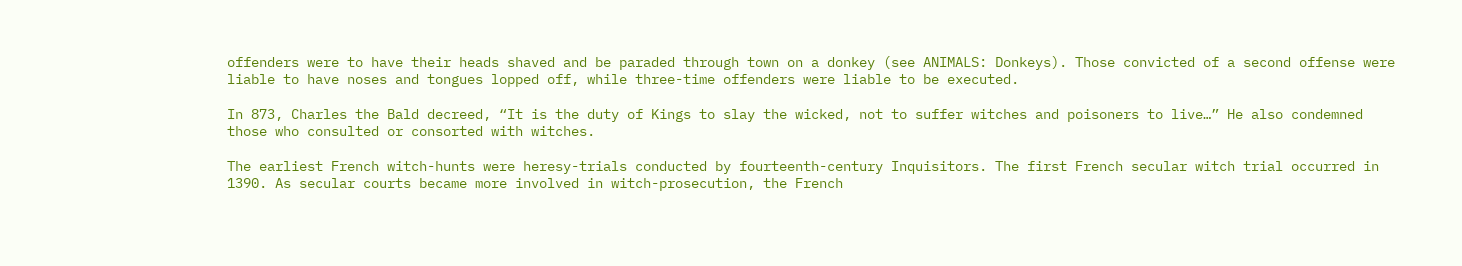offenders were to have their heads shaved and be paraded through town on a donkey (see ANIMALS: Donkeys). Those convicted of a second offense were liable to have noses and tongues lopped off, while three-time offenders were liable to be executed.

In 873, Charles the Bald decreed, “It is the duty of Kings to slay the wicked, not to suffer witches and poisoners to live…” He also condemned those who consulted or consorted with witches.

The earliest French witch-hunts were heresy-trials conducted by fourteenth-century Inquisitors. The first French secular witch trial occurred in 1390. As secular courts became more involved in witch-prosecution, the French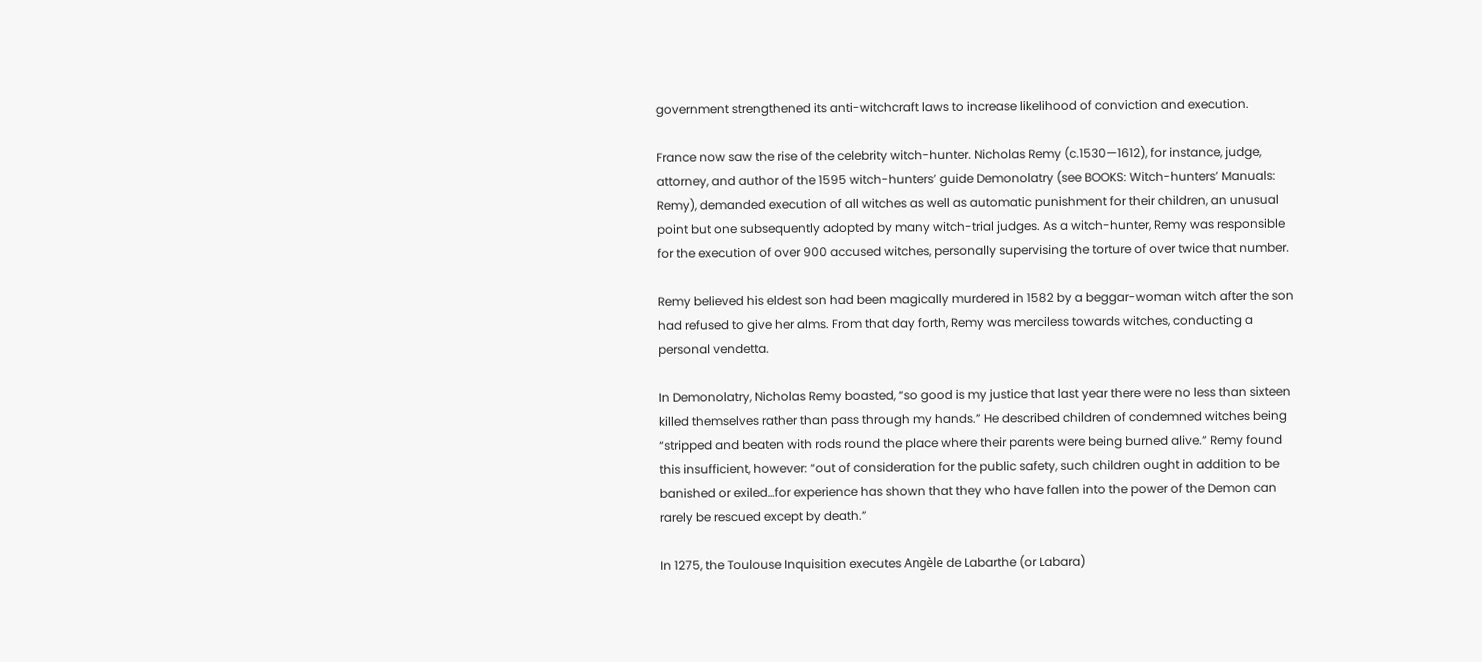government strengthened its anti-witchcraft laws to increase likelihood of conviction and execution.

France now saw the rise of the celebrity witch-hunter. Nicholas Remy (c.1530—1612), for instance, judge, attorney, and author of the 1595 witch-hunters’ guide Demonolatry (see BOOKS: Witch-hunters’ Manuals: Remy), demanded execution of all witches as well as automatic punishment for their children, an unusual point but one subsequently adopted by many witch-trial judges. As a witch-hunter, Remy was responsible for the execution of over 900 accused witches, personally supervising the torture of over twice that number.

Remy believed his eldest son had been magically murdered in 1582 by a beggar-woman witch after the son had refused to give her alms. From that day forth, Remy was merciless towards witches, conducting a personal vendetta.

In Demonolatry, Nicholas Remy boasted, “so good is my justice that last year there were no less than sixteen killed themselves rather than pass through my hands.” He described children of condemned witches being “stripped and beaten with rods round the place where their parents were being burned alive.” Remy found this insufficient, however: “out of consideration for the public safety, such children ought in addition to be banished or exiled…for experience has shown that they who have fallen into the power of the Demon can rarely be rescued except by death.”

In 1275, the Toulouse Inquisition executes Angèle de Labarthe (or Labara)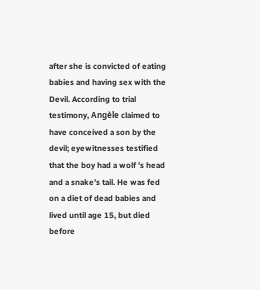after she is convicted of eating babies and having sex with the Devil. According to trial testimony, Angèle claimed to have conceived a son by the devil; eyewitnesses testified that the boy had a wolf ’s head and a snake’s tail. He was fed on a diet of dead babies and lived until age 15, but died before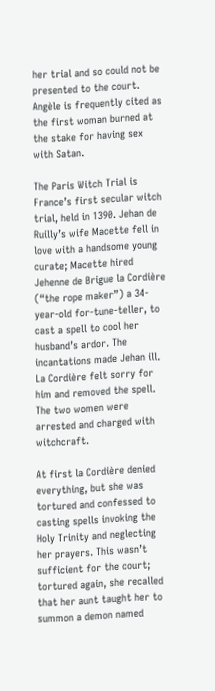her trial and so could not be presented to the court. Angèle is frequently cited as the first woman burned at the stake for having sex with Satan.

The Paris Witch Trial is France’s first secular witch trial, held in 1390. Jehan de Ruilly’s wife Macette fell in love with a handsome young curate; Macette hired Jehenne de Brigue la Cordière (“the rope maker”) a 34-year-old for-tune-teller, to cast a spell to cool her husband’s ardor. The incantations made Jehan ill. La Cordière felt sorry for him and removed the spell. The two women were arrested and charged with witchcraft.

At first la Cordière denied everything, but she was tortured and confessed to casting spells invoking the Holy Trinity and neglecting her prayers. This wasn’t sufficient for the court; tortured again, she recalled that her aunt taught her to summon a demon named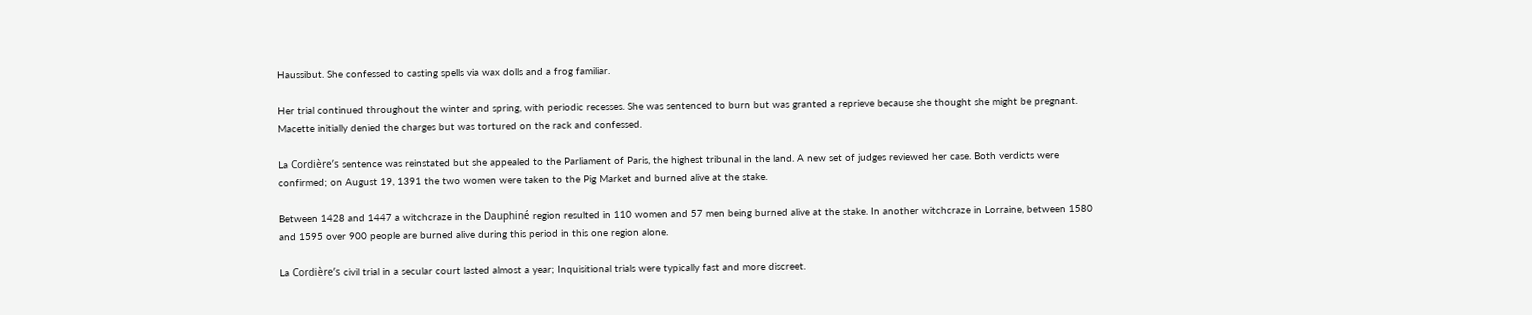Haussibut. She confessed to casting spells via wax dolls and a frog familiar.

Her trial continued throughout the winter and spring, with periodic recesses. She was sentenced to burn but was granted a reprieve because she thought she might be pregnant. Macette initially denied the charges but was tortured on the rack and confessed.

La Cordière’s sentence was reinstated but she appealed to the Parliament of Paris, the highest tribunal in the land. A new set of judges reviewed her case. Both verdicts were confirmed; on August 19, 1391 the two women were taken to the Pig Market and burned alive at the stake.

Between 1428 and 1447 a witchcraze in the Dauphiné region resulted in 110 women and 57 men being burned alive at the stake. In another witchcraze in Lorraine, between 1580 and 1595 over 900 people are burned alive during this period in this one region alone.

La Cordière’s civil trial in a secular court lasted almost a year; Inquisitional trials were typically fast and more discreet.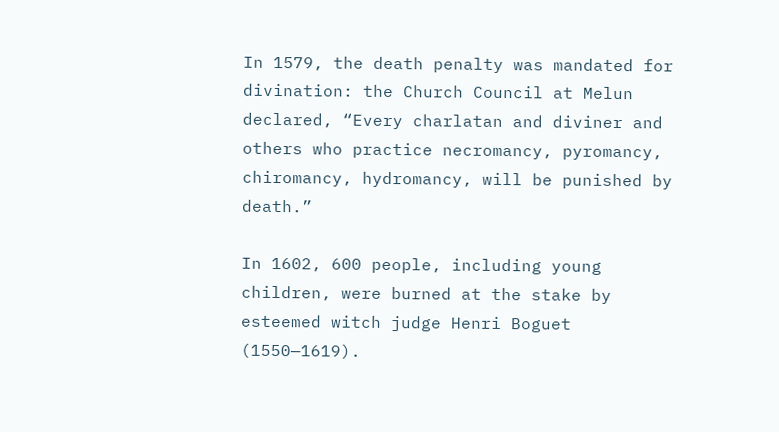In 1579, the death penalty was mandated for divination: the Church Council at Melun declared, “Every charlatan and diviner and others who practice necromancy, pyromancy, chiromancy, hydromancy, will be punished by death.”

In 1602, 600 people, including young children, were burned at the stake by esteemed witch judge Henri Boguet (1550—1619).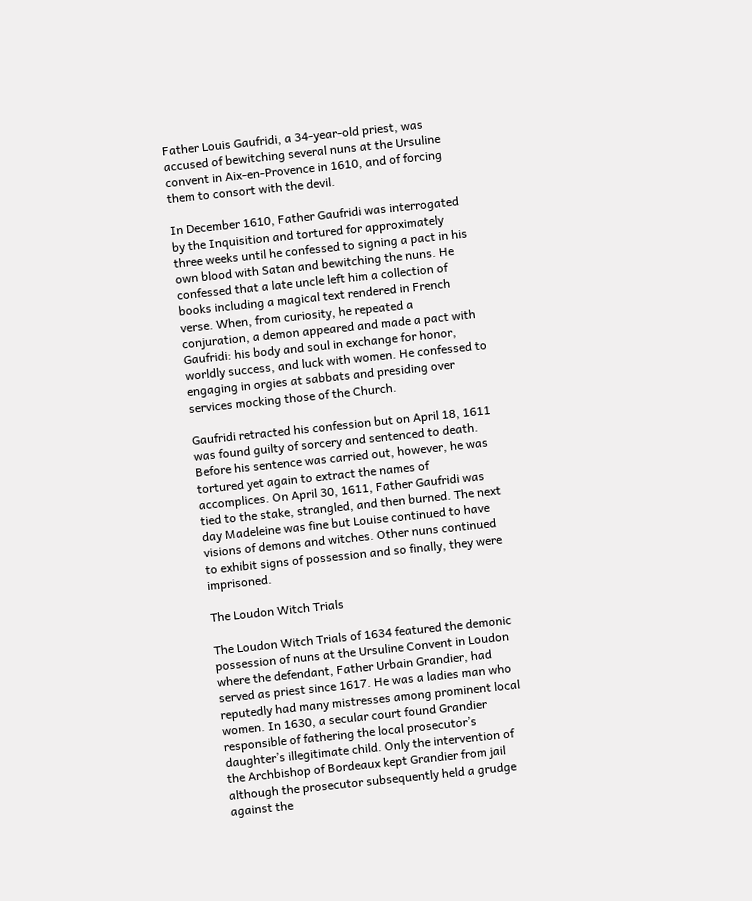Father Louis Gaufridi, a 34-year-old priest, was accused of bewitching several nuns at the Ursuline convent in Aix-en-Provence in 1610, and of forcing them to consort with the devil.

In December 1610, Father Gaufridi was interrogated by the Inquisition and tortured for approximately three weeks until he confessed to signing a pact in his own blood with Satan and bewitching the nuns. He confessed that a late uncle left him a collection of books including a magical text rendered in French verse. When, from curiosity, he repeated a conjuration, a demon appeared and made a pact with Gaufridi: his body and soul in exchange for honor, worldly success, and luck with women. He confessed to engaging in orgies at sabbats and presiding over services mocking those of the Church.

Gaufridi retracted his confession but on April 18, 1611 was found guilty of sorcery and sentenced to death. Before his sentence was carried out, however, he was tortured yet again to extract the names of accomplices. On April 30, 1611, Father Gaufridi was tied to the stake, strangled, and then burned. The next day Madeleine was fine but Louise continued to have visions of demons and witches. Other nuns continued to exhibit signs of possession and so finally, they were imprisoned.

The Loudon Witch Trials

The Loudon Witch Trials of 1634 featured the demonic possession of nuns at the Ursuline Convent in Loudon where the defendant, Father Urbain Grandier, had served as priest since 1617. He was a ladies man who reputedly had many mistresses among prominent local women. In 1630, a secular court found Grandier responsible of fathering the local prosecutor’s daughter’s illegitimate child. Only the intervention of the Archbishop of Bordeaux kept Grandier from jail although the prosecutor subsequently held a grudge against the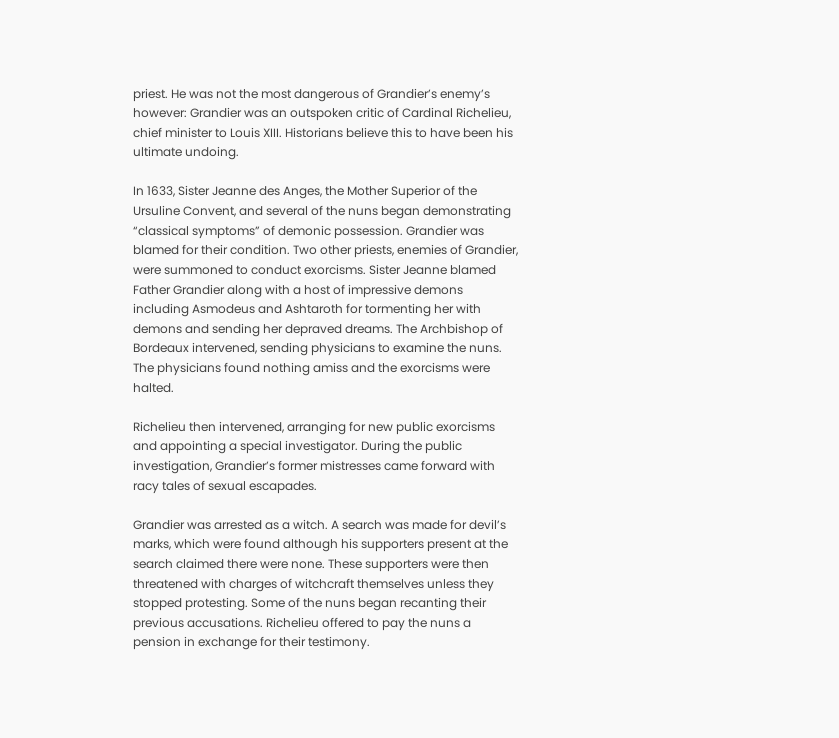priest. He was not the most dangerous of Grandier’s enemy’s however: Grandier was an outspoken critic of Cardinal Richelieu, chief minister to Louis XIII. Historians believe this to have been his ultimate undoing.

In 1633, Sister Jeanne des Anges, the Mother Superior of the Ursuline Convent, and several of the nuns began demonstrating “classical symptoms” of demonic possession. Grandier was blamed for their condition. Two other priests, enemies of Grandier, were summoned to conduct exorcisms. Sister Jeanne blamed Father Grandier along with a host of impressive demons including Asmodeus and Ashtaroth for tormenting her with demons and sending her depraved dreams. The Archbishop of Bordeaux intervened, sending physicians to examine the nuns. The physicians found nothing amiss and the exorcisms were halted.

Richelieu then intervened, arranging for new public exorcisms and appointing a special investigator. During the public investigation, Grandier’s former mistresses came forward with racy tales of sexual escapades.

Grandier was arrested as a witch. A search was made for devil’s marks, which were found although his supporters present at the search claimed there were none. These supporters were then threatened with charges of witchcraft themselves unless they stopped protesting. Some of the nuns began recanting their previous accusations. Richelieu offered to pay the nuns a pension in exchange for their testimony.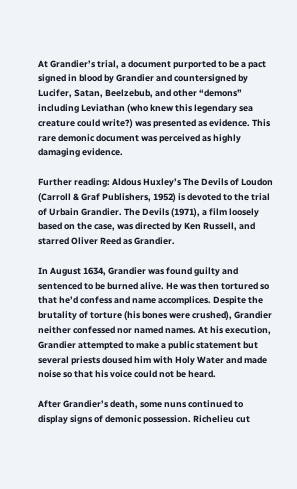At Grandier’s trial, a document purported to be a pact signed in blood by Grandier and countersigned by Lucifer, Satan, Beelzebub, and other “demons” including Leviathan (who knew this legendary sea creature could write?) was presented as evidence. This rare demonic document was perceived as highly damaging evidence.

Further reading: Aldous Huxley’s The Devils of Loudon (Carroll & Graf Publishers, 1952) is devoted to the trial of Urbain Grandier. The Devils (1971), a film loosely based on the case, was directed by Ken Russell, and starred Oliver Reed as Grandier.

In August 1634, Grandier was found guilty and sentenced to be burned alive. He was then tortured so that he’d confess and name accomplices. Despite the brutality of torture (his bones were crushed), Grandier neither confessed nor named names. At his execution, Grandier attempted to make a public statement but several priests doused him with Holy Water and made noise so that his voice could not be heard.

After Grandier’s death, some nuns continued to display signs of demonic possession. Richelieu cut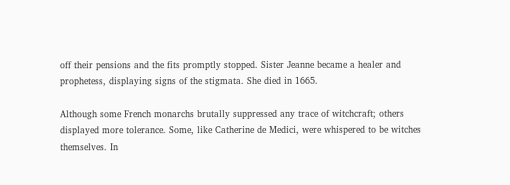off their pensions and the fits promptly stopped. Sister Jeanne became a healer and prophetess, displaying signs of the stigmata. She died in 1665.

Although some French monarchs brutally suppressed any trace of witchcraft; others displayed more tolerance. Some, like Catherine de Medici, were whispered to be witches themselves. In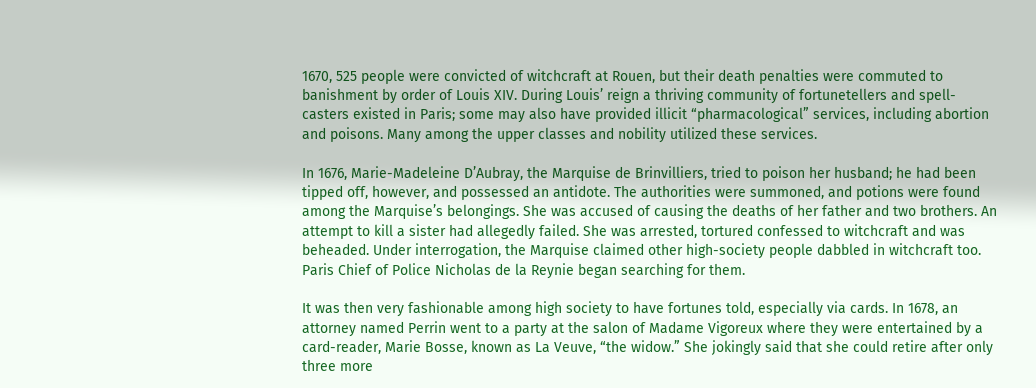1670, 525 people were convicted of witchcraft at Rouen, but their death penalties were commuted to banishment by order of Louis XIV. During Louis’ reign a thriving community of fortunetellers and spell-casters existed in Paris; some may also have provided illicit “pharmacological” services, including abortion and poisons. Many among the upper classes and nobility utilized these services.

In 1676, Marie-Madeleine D’Aubray, the Marquise de Brinvilliers, tried to poison her husband; he had been tipped off, however, and possessed an antidote. The authorities were summoned, and potions were found among the Marquise’s belongings. She was accused of causing the deaths of her father and two brothers. An attempt to kill a sister had allegedly failed. She was arrested, tortured confessed to witchcraft and was beheaded. Under interrogation, the Marquise claimed other high-society people dabbled in witchcraft too. Paris Chief of Police Nicholas de la Reynie began searching for them.

It was then very fashionable among high society to have fortunes told, especially via cards. In 1678, an attorney named Perrin went to a party at the salon of Madame Vigoreux where they were entertained by a card-reader, Marie Bosse, known as La Veuve, “the widow.” She jokingly said that she could retire after only three more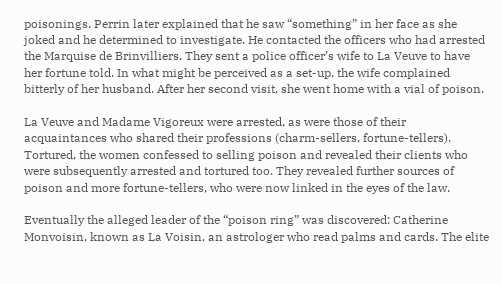poisonings. Perrin later explained that he saw “something” in her face as she joked and he determined to investigate. He contacted the officers who had arrested the Marquise de Brinvilliers. They sent a police officer’s wife to La Veuve to have her fortune told. In what might be perceived as a set-up, the wife complained bitterly of her husband. After her second visit, she went home with a vial of poison.

La Veuve and Madame Vigoreux were arrested, as were those of their acquaintances who shared their professions (charm-sellers, fortune-tellers). Tortured, the women confessed to selling poison and revealed their clients who were subsequently arrested and tortured too. They revealed further sources of poison and more fortune-tellers, who were now linked in the eyes of the law.

Eventually the alleged leader of the “poison ring” was discovered: Catherine Monvoisin, known as La Voisin, an astrologer who read palms and cards. The elite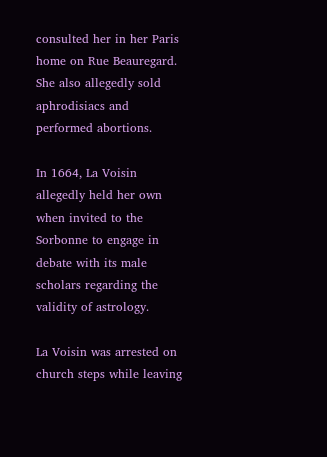consulted her in her Paris home on Rue Beauregard. She also allegedly sold aphrodisiacs and performed abortions.

In 1664, La Voisin allegedly held her own when invited to the Sorbonne to engage in debate with its male scholars regarding the validity of astrology.

La Voisin was arrested on church steps while leaving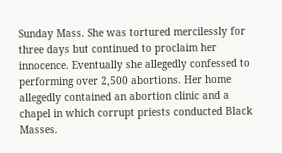Sunday Mass. She was tortured mercilessly for three days but continued to proclaim her innocence. Eventually she allegedly confessed to performing over 2,500 abortions. Her home allegedly contained an abortion clinic and a chapel in which corrupt priests conducted Black Masses.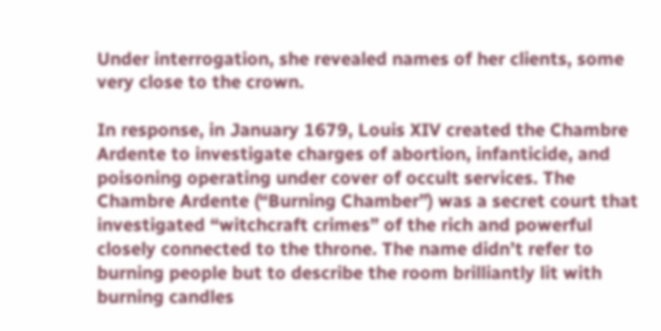Under interrogation, she revealed names of her clients, some very close to the crown.

In response, in January 1679, Louis XIV created the Chambre Ardente to investigate charges of abortion, infanticide, and poisoning operating under cover of occult services. The Chambre Ardente (“Burning Chamber”) was a secret court that investigated “witchcraft crimes” of the rich and powerful closely connected to the throne. The name didn’t refer to burning people but to describe the room brilliantly lit with burning candles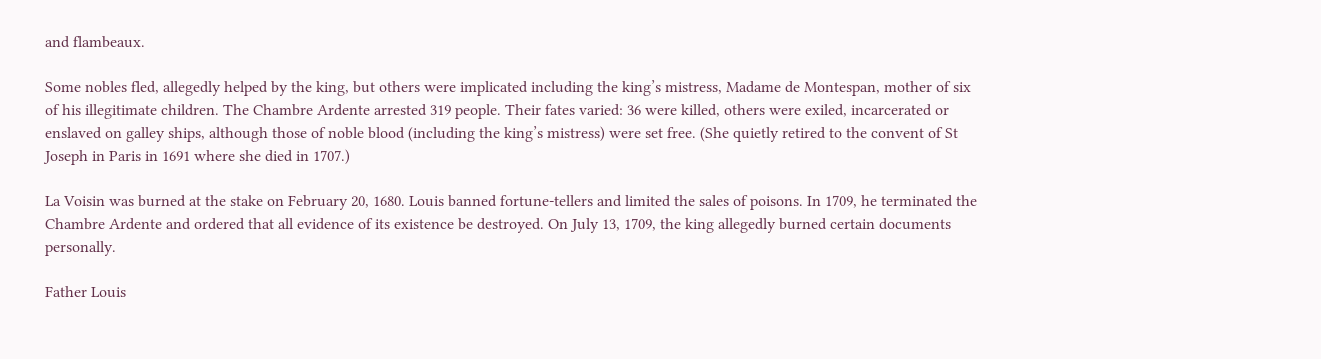and flambeaux.

Some nobles fled, allegedly helped by the king, but others were implicated including the king’s mistress, Madame de Montespan, mother of six of his illegitimate children. The Chambre Ardente arrested 319 people. Their fates varied: 36 were killed, others were exiled, incarcerated or enslaved on galley ships, although those of noble blood (including the king’s mistress) were set free. (She quietly retired to the convent of St Joseph in Paris in 1691 where she died in 1707.)

La Voisin was burned at the stake on February 20, 1680. Louis banned fortune-tellers and limited the sales of poisons. In 1709, he terminated the Chambre Ardente and ordered that all evidence of its existence be destroyed. On July 13, 1709, the king allegedly burned certain documents personally.

Father Louis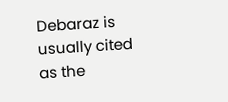Debaraz is usually cited as the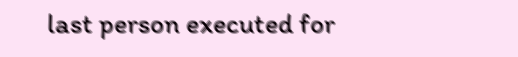last person executed for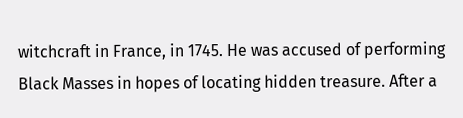witchcraft in France, in 1745. He was accused of performing Black Masses in hopes of locating hidden treasure. After a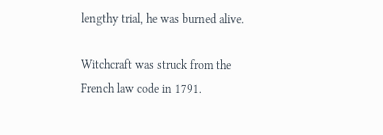lengthy trial, he was burned alive.

Witchcraft was struck from the French law code in 1791.